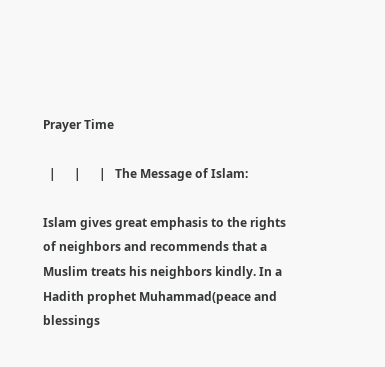Prayer Time

  |      |      |   The Message of Islam:

Islam gives great emphasis to the rights of neighbors and recommends that a Muslim treats his neighbors kindly. In a Hadith prophet Muhammad(peace and blessings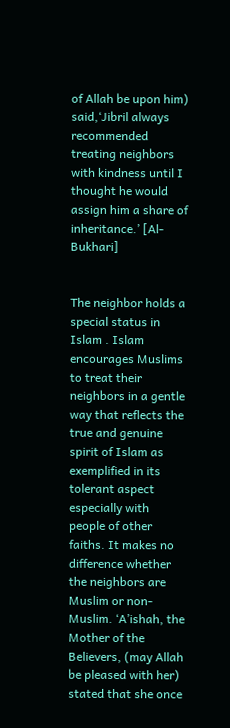of Allah be upon him) said,‘Jibril always recommended treating neighbors with kindness until I thought he would assign him a share of inheritance.’ [Al-Bukhari]


The neighbor holds a special status in Islam . Islam encourages Muslims to treat their neighbors in a gentle way that reflects the true and genuine spirit of Islam as exemplified in its tolerant aspect especially with people of other faiths. It makes no difference whether the neighbors are Muslim or non-Muslim. ‘A’ishah, the Mother of the Believers, (may Allah be pleased with her) stated that she once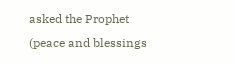asked the Prophet (peace and blessings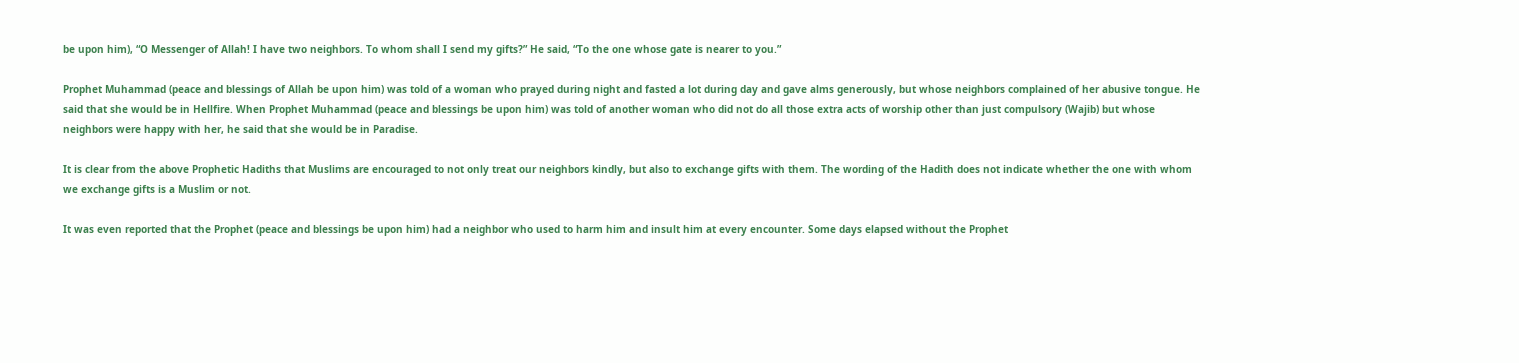be upon him), “O Messenger of Allah! I have two neighbors. To whom shall I send my gifts?” He said, “To the one whose gate is nearer to you.”

Prophet Muhammad (peace and blessings of Allah be upon him) was told of a woman who prayed during night and fasted a lot during day and gave alms generously, but whose neighbors complained of her abusive tongue. He said that she would be in Hellfire. When Prophet Muhammad (peace and blessings be upon him) was told of another woman who did not do all those extra acts of worship other than just compulsory (Wajib) but whose neighbors were happy with her, he said that she would be in Paradise.

It is clear from the above Prophetic Hadiths that Muslims are encouraged to not only treat our neighbors kindly, but also to exchange gifts with them. The wording of the Hadith does not indicate whether the one with whom we exchange gifts is a Muslim or not.

It was even reported that the Prophet (peace and blessings be upon him) had a neighbor who used to harm him and insult him at every encounter. Some days elapsed without the Prophet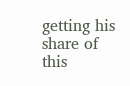getting his share of this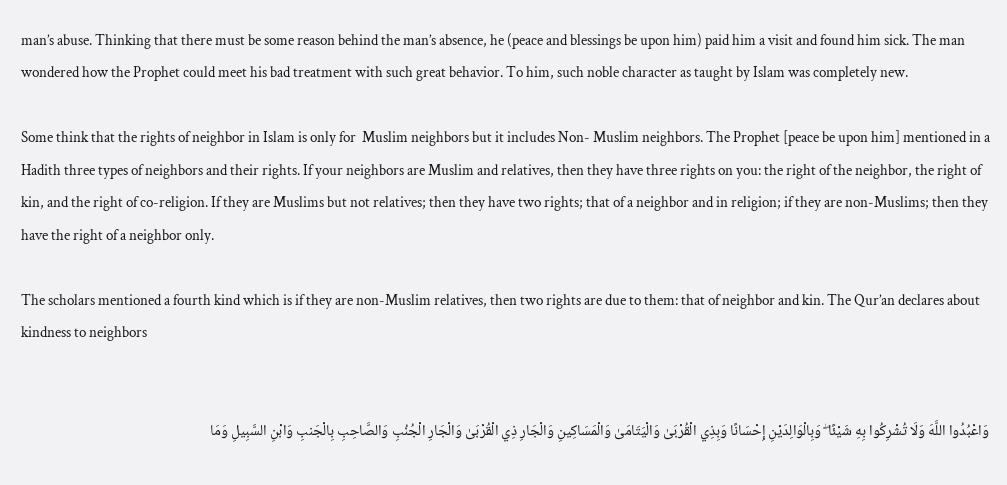man’s abuse. Thinking that there must be some reason behind the man’s absence, he (peace and blessings be upon him) paid him a visit and found him sick. The man wondered how the Prophet could meet his bad treatment with such great behavior. To him, such noble character as taught by Islam was completely new.

Some think that the rights of neighbor in Islam is only for  Muslim neighbors but it includes Non- Muslim neighbors. The Prophet [peace be upon him] mentioned in a Hadith three types of neighbors and their rights. If your neighbors are Muslim and relatives, then they have three rights on you: the right of the neighbor, the right of kin, and the right of co-religion. If they are Muslims but not relatives; then they have two rights; that of a neighbor and in religion; if they are non-Muslims; then they have the right of a neighbor only.

The scholars mentioned a fourth kind which is if they are non-Muslim relatives, then two rights are due to them: that of neighbor and kin. The Qur’an declares about kindness to neighbors


وَاعْبُدُوا اللَّهَ وَلَا تُشْرِكُوا بِهِ شَيْئًا ۖ وَبِالْوَالِدَيْنِ إِحْسَانًا وَبِذِي الْقُرْبَىٰ وَالْيَتَامَىٰ وَالْمَسَاكِينِ وَالْجَارِ ذِي الْقُرْبَىٰ وَالْجَارِ الْجُنُبِ وَالصَّاحِبِ بِالْجَنبِ وَابْنِ السَّبِيلِ وَمَا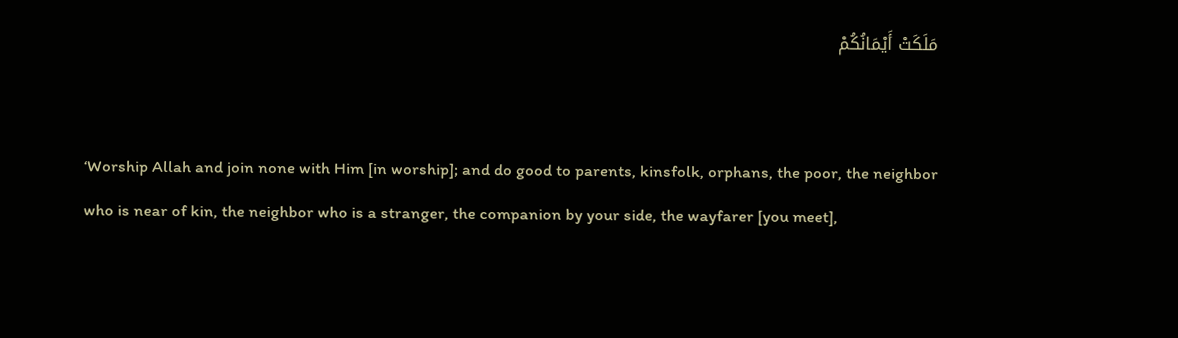مَلَكَتْ أَيْمَانُكُمْ


‘Worship Allah and join none with Him [in worship]; and do good to parents, kinsfolk, orphans, the poor, the neighbor who is near of kin, the neighbor who is a stranger, the companion by your side, the wayfarer [you meet],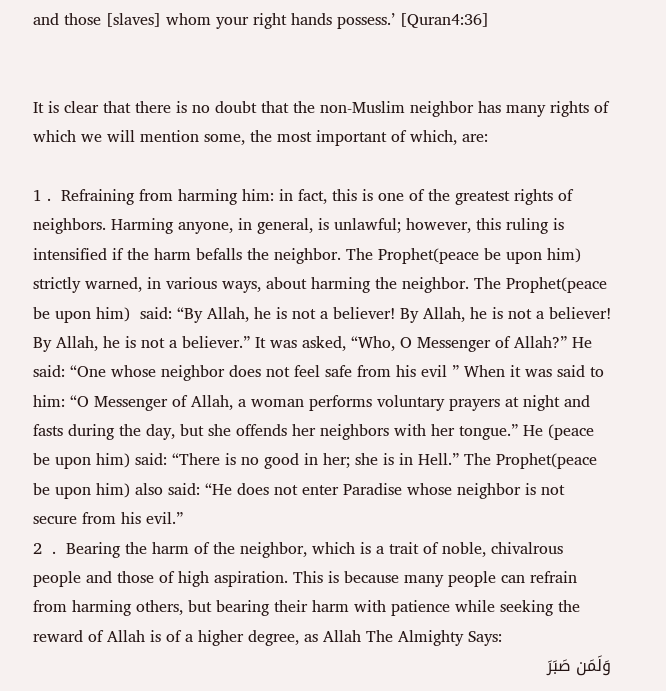and those [slaves] whom your right hands possess.’ [Quran4:36]


It is clear that there is no doubt that the non-Muslim neighbor has many rights of which we will mention some, the most important of which, are:

1 .  Refraining from harming him: in fact, this is one of the greatest rights of neighbors. Harming anyone, in general, is unlawful; however, this ruling is intensified if the harm befalls the neighbor. The Prophet(peace be upon him) strictly warned, in various ways, about harming the neighbor. The Prophet(peace be upon him)  said: “By Allah, he is not a believer! By Allah, he is not a believer! By Allah, he is not a believer.” It was asked, “Who, O Messenger of Allah?” He said: “One whose neighbor does not feel safe from his evil ” When it was said to him: “O Messenger of Allah, a woman performs voluntary prayers at night and fasts during the day, but she offends her neighbors with her tongue.” He (peace be upon him) said: “There is no good in her; she is in Hell.” The Prophet(peace be upon him) also said: “He does not enter Paradise whose neighbor is not secure from his evil.”
2  .  Bearing the harm of the neighbor, which is a trait of noble, chivalrous people and those of high aspiration. This is because many people can refrain from harming others, but bearing their harm with patience while seeking the reward of Allah is of a higher degree, as Allah The Almighty Says:
وَلَمَن صَبَرَ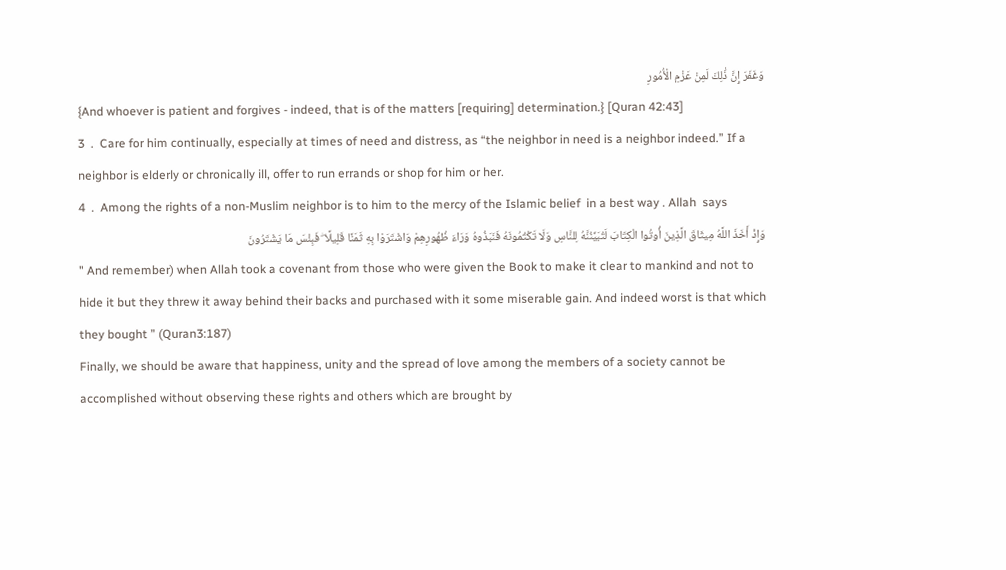وَغَفَرَ إِنَّ ذَٰلِكَ لَمِنْ عَزْمِ الْأُمُورِ
{And whoever is patient and forgives - indeed, that is of the matters [requiring] determination.} [Quran 42:43]
3  .  Care for him continually, especially at times of need and distress, as “the neighbor in need is a neighbor indeed.” If a neighbor is elderly or chronically ill, offer to run errands or shop for him or her.
4  .  Among the rights of a non-Muslim neighbor is to him to the mercy of the Islamic belief  in a best way . Allah  says
وَإِذْ أَخَذَ اللَّهُ مِيثَاقَ الَّذِينَ أُوتُوا الْكِتَابَ لَتُبَيِّنُنَّهُ لِلنَّاسِ وَلَا تَكْتُمُونَهُ فَنَبَذُوهُ وَرَاءَ ظُهُورِهِمْ وَاشْتَرَوْا بِهِ ثَمَنًا قَلِيلًا ۖ فَبِئْسَ مَا يَشْتَرُونَ
" And remember) when Allah took a covenant from those who were given the Book to make it clear to mankind and not to hide it but they threw it away behind their backs and purchased with it some miserable gain. And indeed worst is that which they bought ” (Quran3:187)
Finally, we should be aware that happiness, unity and the spread of love among the members of a society cannot be accomplished without observing these rights and others which are brought by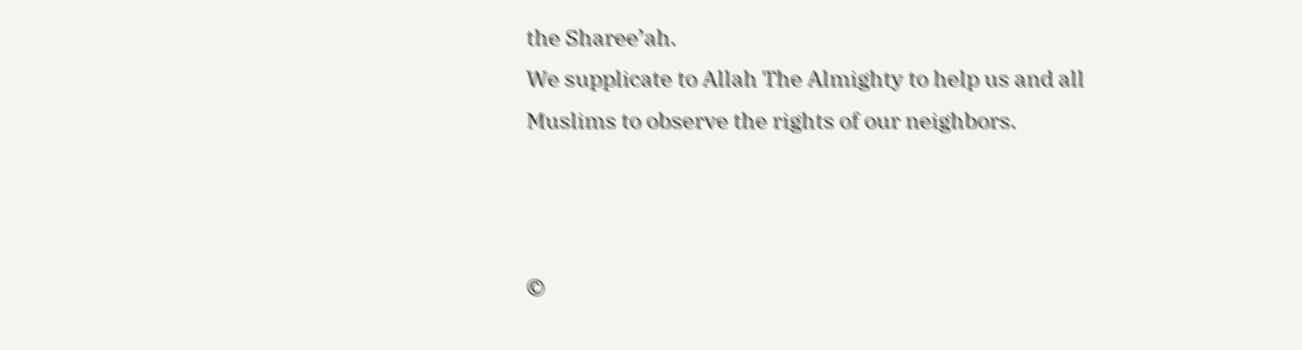the Sharee’ah.
We supplicate to Allah The Almighty to help us and all Muslims to observe the rights of our neighbors.



©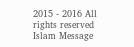2015 - 2016 All rights reserved Islam Message